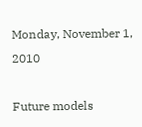Monday, November 1, 2010

Future models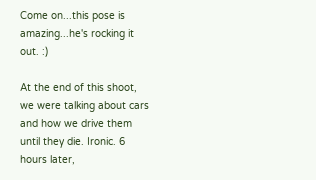Come on...this pose is amazing...he's rocking it out. :)

At the end of this shoot, we were talking about cars and how we drive them until they die. Ironic. 6 hours later,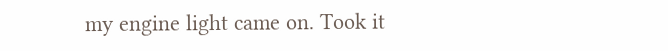my engine light came on. Took it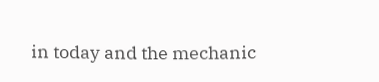in today and the mechanic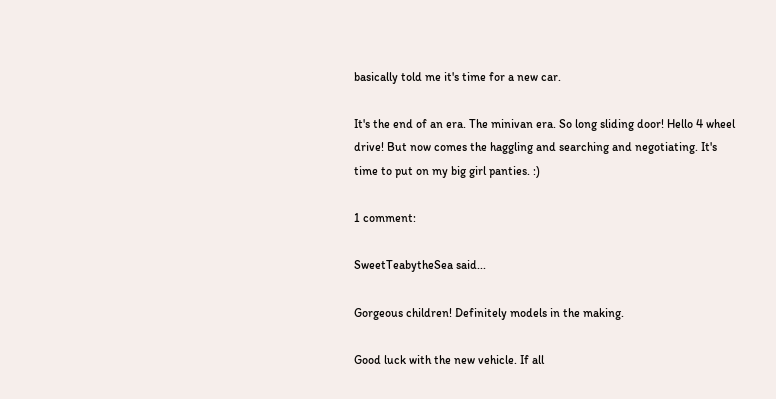basically told me it's time for a new car.

It's the end of an era. The minivan era. So long sliding door! Hello 4 wheel drive! But now comes the haggling and searching and negotiating. It's time to put on my big girl panties. :)

1 comment:

SweetTeabytheSea said...

Gorgeous children! Definitely models in the making.

Good luck with the new vehicle. If all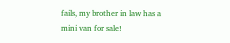fails, my brother in law has a mini van for sale!